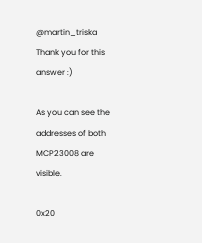@martin_triska Thank you for this answer :)

As you can see the addresses of both MCP23008 are visible.

0x20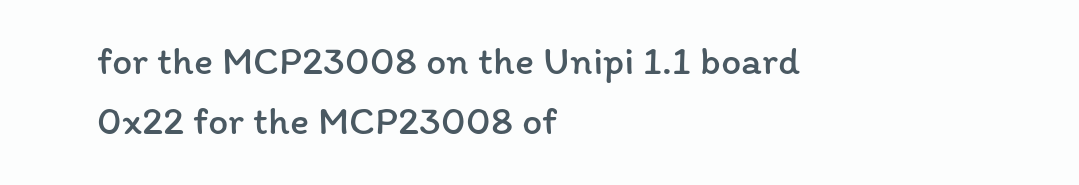for the MCP23008 on the Unipi 1.1 board
0x22 for the MCP23008 of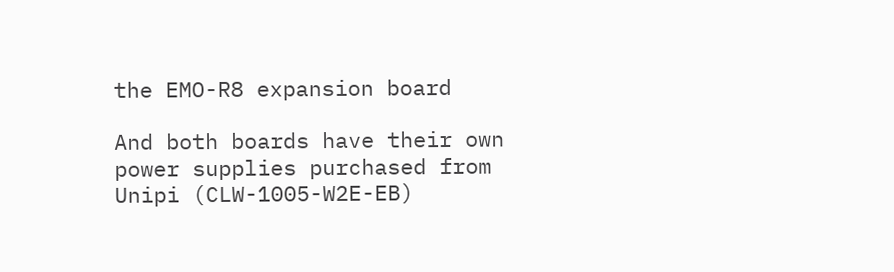the EMO-R8 expansion board

And both boards have their own power supplies purchased from Unipi (CLW-1005-W2E-EB)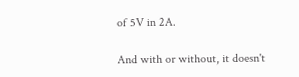of 5V in 2A.

And with or without, it doesn't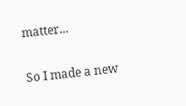matter...

So I made a new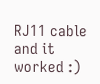RJ11 cable and it worked :)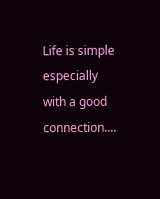Life is simple especially with a good connection....